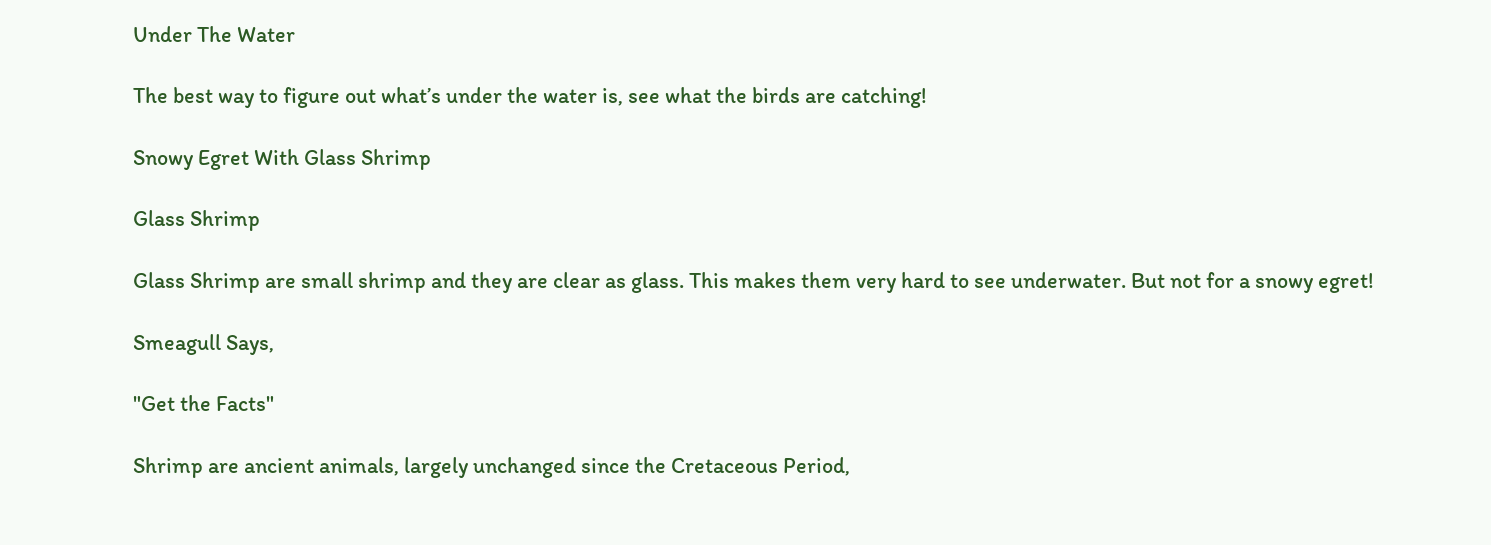Under The Water

The best way to figure out what’s under the water is, see what the birds are catching!

Snowy Egret With Glass Shrimp

Glass Shrimp

Glass Shrimp are small shrimp and they are clear as glass. This makes them very hard to see underwater. But not for a snowy egret!

Smeagull Says,

"Get the Facts"

Shrimp are ancient animals, largely unchanged since the Cretaceous Period,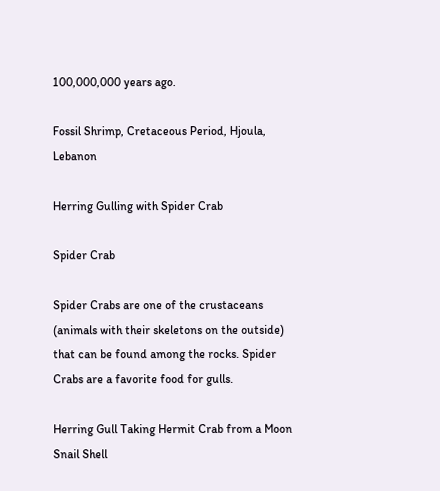100,000,000 years ago.

Fossil Shrimp, Cretaceous Period, Hjoula, Lebanon

Herring Gulling with Spider Crab

Spider Crab

Spider Crabs are one of the crustaceans (animals with their skeletons on the outside) that can be found among the rocks. Spider Crabs are a favorite food for gulls.

Herring Gull Taking Hermit Crab from a Moon Snail Shell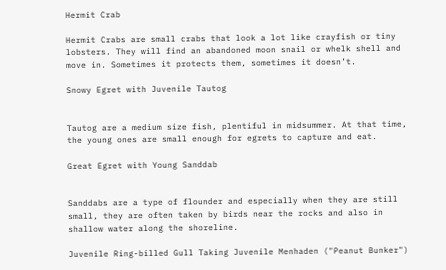Hermit Crab

Hermit Crabs are small crabs that look a lot like crayfish or tiny lobsters. They will find an abandoned moon snail or whelk shell and move in. Sometimes it protects them, sometimes it doesn’t.

Snowy Egret with Juvenile Tautog


Tautog are a medium size fish, plentiful in midsummer. At that time, the young ones are small enough for egrets to capture and eat.

Great Egret with Young Sanddab


Sanddabs are a type of flounder and especially when they are still small, they are often taken by birds near the rocks and also in shallow water along the shoreline.

Juvenile Ring-billed Gull Taking Juvenile Menhaden ("Peanut Bunker")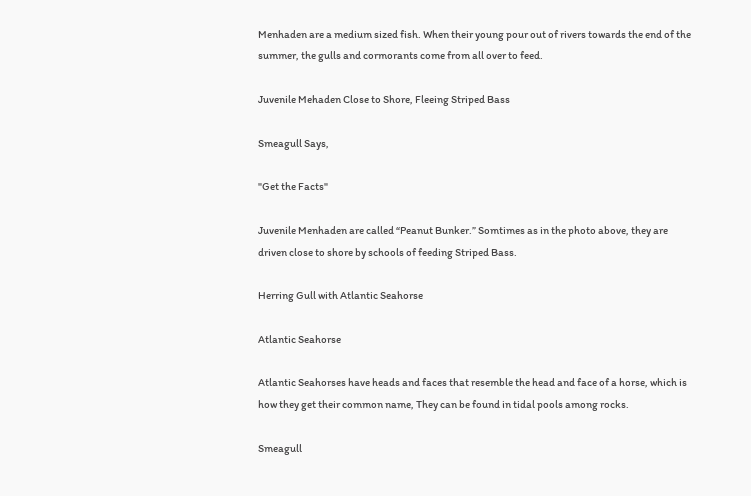Menhaden are a medium sized fish. When their young pour out of rivers towards the end of the summer, the gulls and cormorants come from all over to feed.

Juvenile Mehaden Close to Shore, Fleeing Striped Bass

Smeagull Says,

"Get the Facts"

Juvenile Menhaden are called “Peanut Bunker.” Somtimes as in the photo above, they are driven close to shore by schools of feeding Striped Bass.

Herring Gull with Atlantic Seahorse

Atlantic Seahorse

Atlantic Seahorses have heads and faces that resemble the head and face of a horse, which is how they get their common name, They can be found in tidal pools among rocks.

Smeagull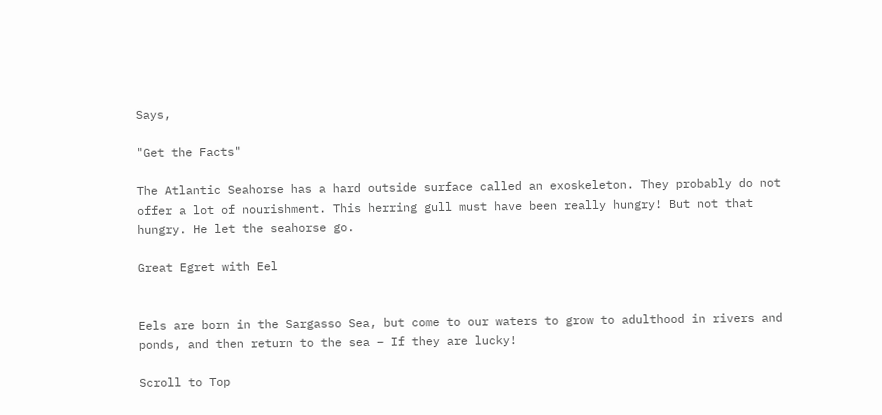Says,

"Get the Facts"

The Atlantic Seahorse has a hard outside surface called an exoskeleton. They probably do not offer a lot of nourishment. This herring gull must have been really hungry! But not that hungry. He let the seahorse go.

Great Egret with Eel


Eels are born in the Sargasso Sea, but come to our waters to grow to adulthood in rivers and ponds, and then return to the sea – If they are lucky!

Scroll to Top